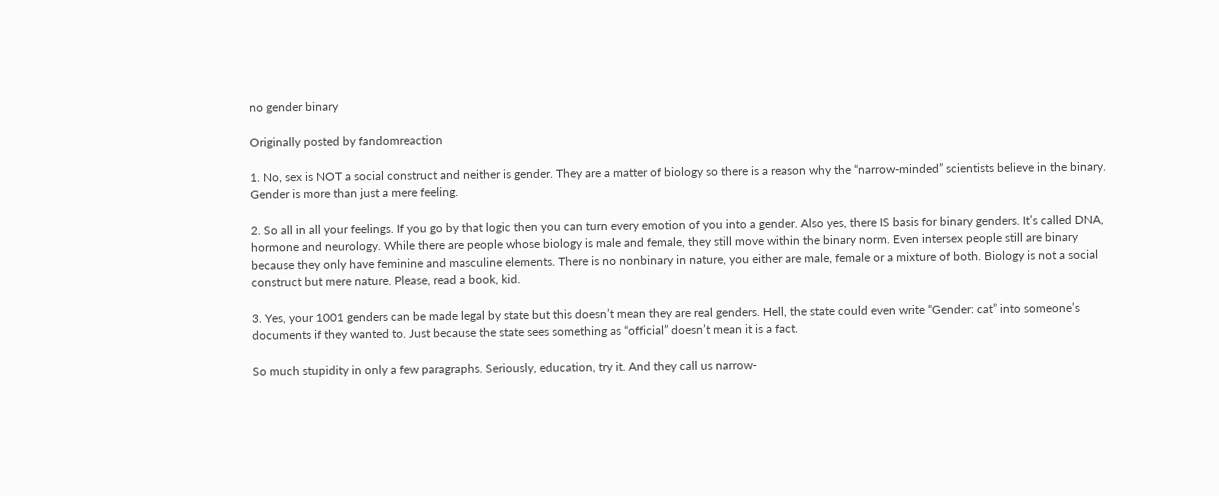no gender binary

Originally posted by fandomreaction

1. No, sex is NOT a social construct and neither is gender. They are a matter of biology so there is a reason why the “narrow-minded” scientists believe in the binary. Gender is more than just a mere feeling.

2. So all in all your feelings. If you go by that logic then you can turn every emotion of you into a gender. Also yes, there IS basis for binary genders. It’s called DNA, hormone and neurology. While there are people whose biology is male and female, they still move within the binary norm. Even intersex people still are binary because they only have feminine and masculine elements. There is no nonbinary in nature, you either are male, female or a mixture of both. Biology is not a social construct but mere nature. Please, read a book, kid.

3. Yes, your 1001 genders can be made legal by state but this doesn’t mean they are real genders. Hell, the state could even write “Gender: cat” into someone’s documents if they wanted to. Just because the state sees something as “official” doesn’t mean it is a fact.

So much stupidity in only a few paragraphs. Seriously, education, try it. And they call us narrow-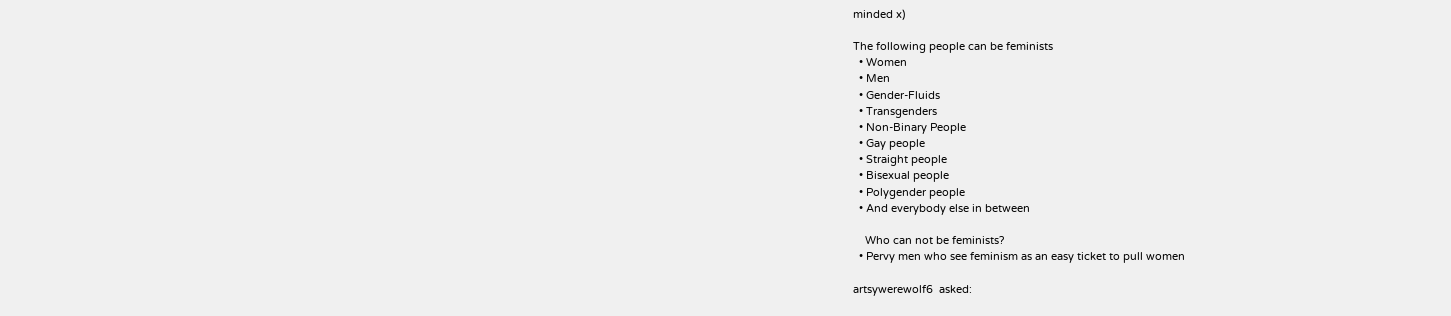minded x)

The following people can be feminists
  • Women
  • Men
  • Gender-Fluids
  • Transgenders
  • Non-Binary People
  • Gay people
  • Straight people
  • Bisexual people
  • Polygender people
  • And everybody else in between

    Who can not be feminists?
  • Pervy men who see feminism as an easy ticket to pull women

artsywerewolf6  asked: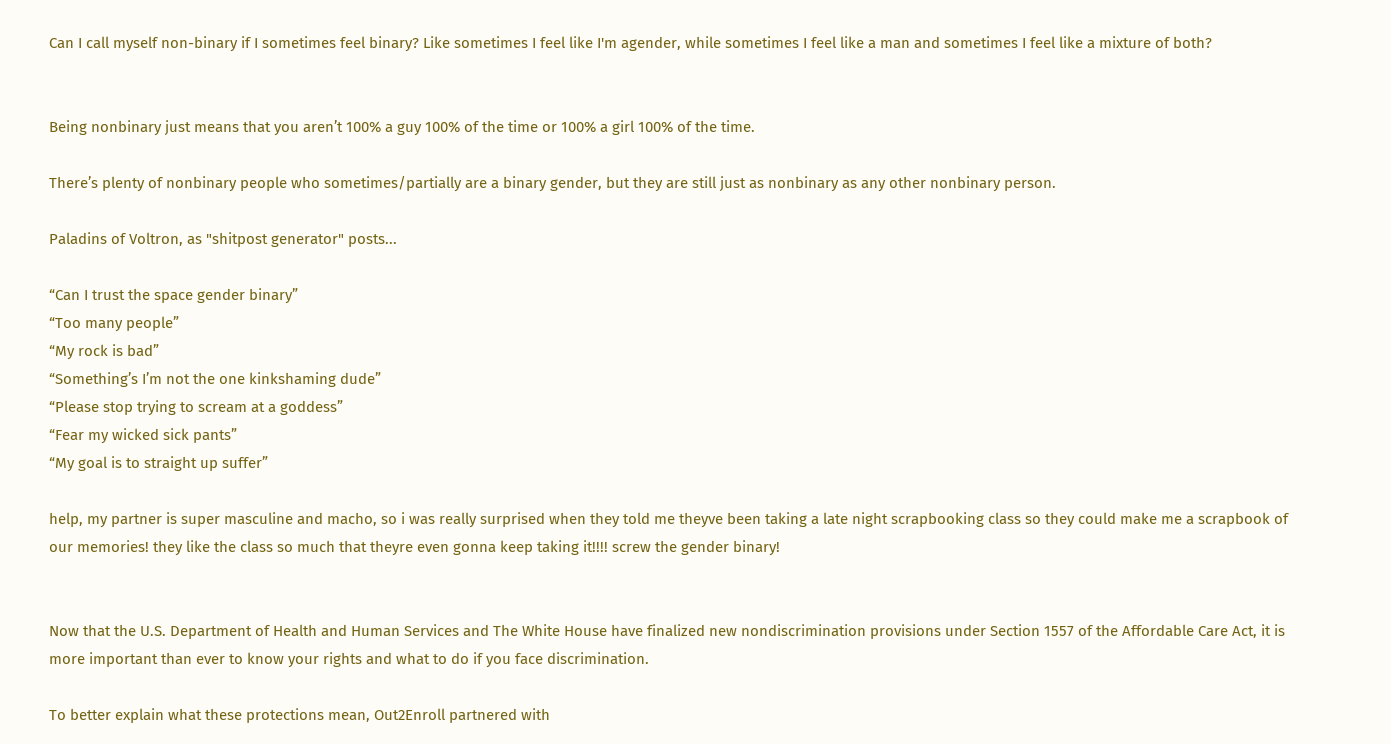Can I call myself non-binary if I sometimes feel binary? Like sometimes I feel like I'm agender, while sometimes I feel like a man and sometimes I feel like a mixture of both?


Being nonbinary just means that you aren’t 100% a guy 100% of the time or 100% a girl 100% of the time.

There’s plenty of nonbinary people who sometimes/partially are a binary gender, but they are still just as nonbinary as any other nonbinary person.

Paladins of Voltron, as "shitpost generator" posts...

“Can I trust the space gender binary”
“Too many people”
“My rock is bad”
“Something’s I’m not the one kinkshaming dude”
“Please stop trying to scream at a goddess”
“Fear my wicked sick pants”
“My goal is to straight up suffer”

help, my partner is super masculine and macho, so i was really surprised when they told me theyve been taking a late night scrapbooking class so they could make me a scrapbook of our memories! they like the class so much that theyre even gonna keep taking it!!!! screw the gender binary!


Now that the U.S. Department of Health and Human Services and The White House have finalized new nondiscrimination provisions under Section 1557 of the Affordable Care Act, it is more important than ever to know your rights and what to do if you face discrimination.

To better explain what these protections mean, Out2Enroll partnered with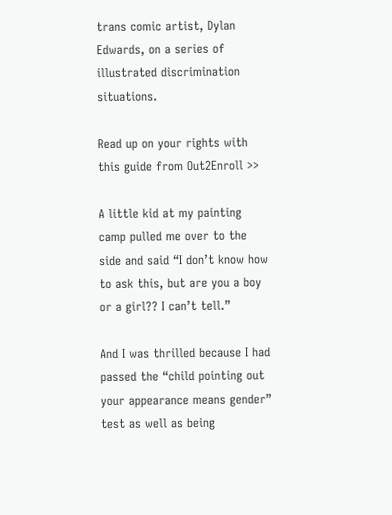trans comic artist, Dylan Edwards, on a series of illustrated discrimination situations.

Read up on your rights with this guide from Out2Enroll >>

A little kid at my painting camp pulled me over to the side and said “I don’t know how to ask this, but are you a boy or a girl?? I can’t tell.”

And I was thrilled because I had passed the “child pointing out your appearance means gender” test as well as being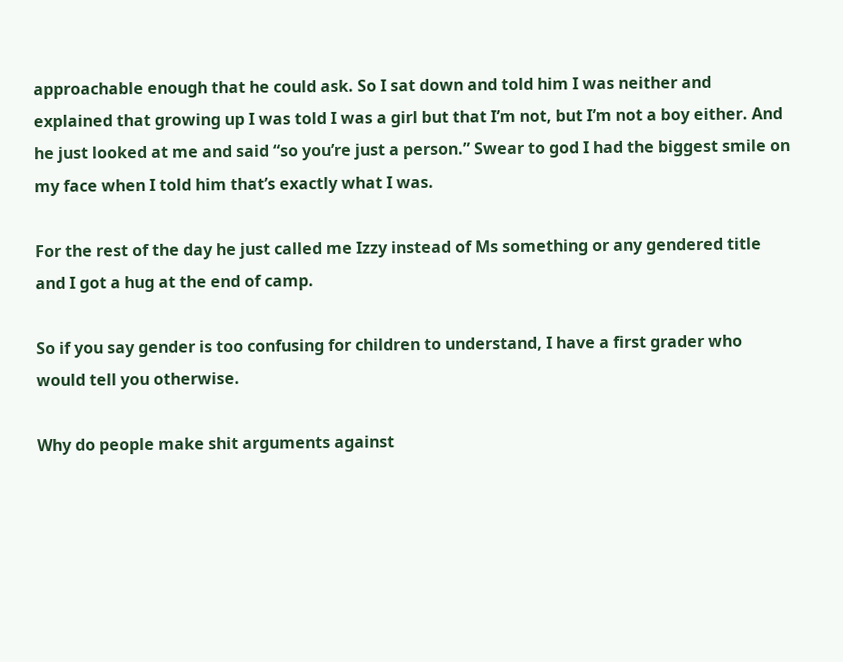approachable enough that he could ask. So I sat down and told him I was neither and explained that growing up I was told I was a girl but that I’m not, but I’m not a boy either. And he just looked at me and said “so you’re just a person.” Swear to god I had the biggest smile on my face when I told him that’s exactly what I was.

For the rest of the day he just called me Izzy instead of Ms something or any gendered title and I got a hug at the end of camp.

So if you say gender is too confusing for children to understand, I have a first grader who would tell you otherwise.

Why do people make shit arguments against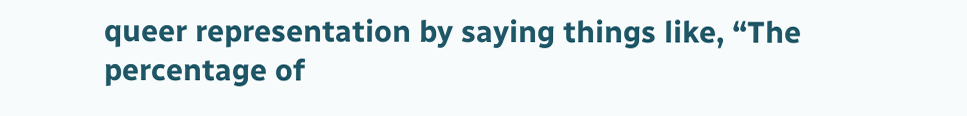queer representation by saying things like, “The percentage of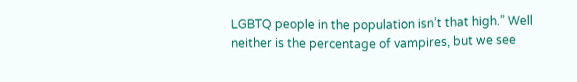LGBTQ people in the population isn’t that high.” Well neither is the percentage of vampires, but we see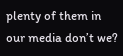plenty of them in our media don’t we?